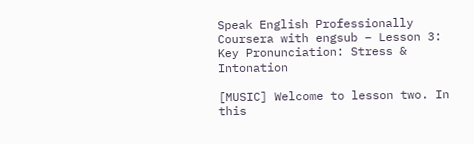Speak English Professionally Coursera with engsub – Lesson 3: Key Pronunciation: Stress & Intonation

[MUSIC] Welcome to lesson two. In this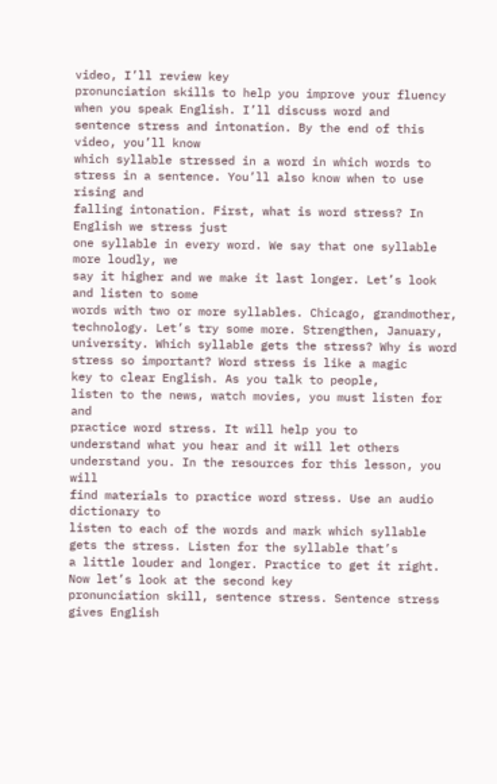video, I’ll review key
pronunciation skills to help you improve your fluency
when you speak English. I’ll discuss word and
sentence stress and intonation. By the end of this video, you’ll know
which syllable stressed in a word in which words to stress in a sentence. You’ll also know when to use rising and
falling intonation. First, what is word stress? In English we stress just
one syllable in every word. We say that one syllable more loudly, we
say it higher and we make it last longer. Let’s look and listen to some
words with two or more syllables. Chicago, grandmother, technology. Let’s try some more. Strengthen, January, university. Which syllable gets the stress? Why is word stress so important? Word stress is like a magic
key to clear English. As you talk to people,
listen to the news, watch movies, you must listen for and
practice word stress. It will help you to
understand what you hear and it will let others understand you. In the resources for this lesson, you will
find materials to practice word stress. Use an audio dictionary to
listen to each of the words and mark which syllable gets the stress. Listen for the syllable that’s
a little louder and longer. Practice to get it right. Now let’s look at the second key
pronunciation skill, sentence stress. Sentence stress gives English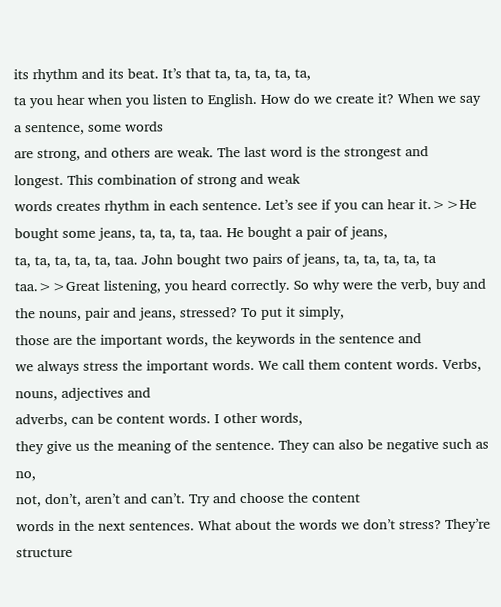its rhythm and its beat. It’s that ta, ta, ta, ta, ta,
ta you hear when you listen to English. How do we create it? When we say a sentence, some words
are strong, and others are weak. The last word is the strongest and
longest. This combination of strong and weak
words creates rhythm in each sentence. Let’s see if you can hear it.>>He bought some jeans, ta, ta, ta, taa. He bought a pair of jeans,
ta, ta, ta, ta, ta, taa. John bought two pairs of jeans, ta, ta, ta, ta, ta taa.>>Great listening, you heard correctly. So why were the verb, buy and
the nouns, pair and jeans, stressed? To put it simply,
those are the important words, the keywords in the sentence and
we always stress the important words. We call them content words. Verbs, nouns, adjectives and
adverbs, can be content words. I other words,
they give us the meaning of the sentence. They can also be negative such as no,
not, don’t, aren’t and can’t. Try and choose the content
words in the next sentences. What about the words we don’t stress? They’re structure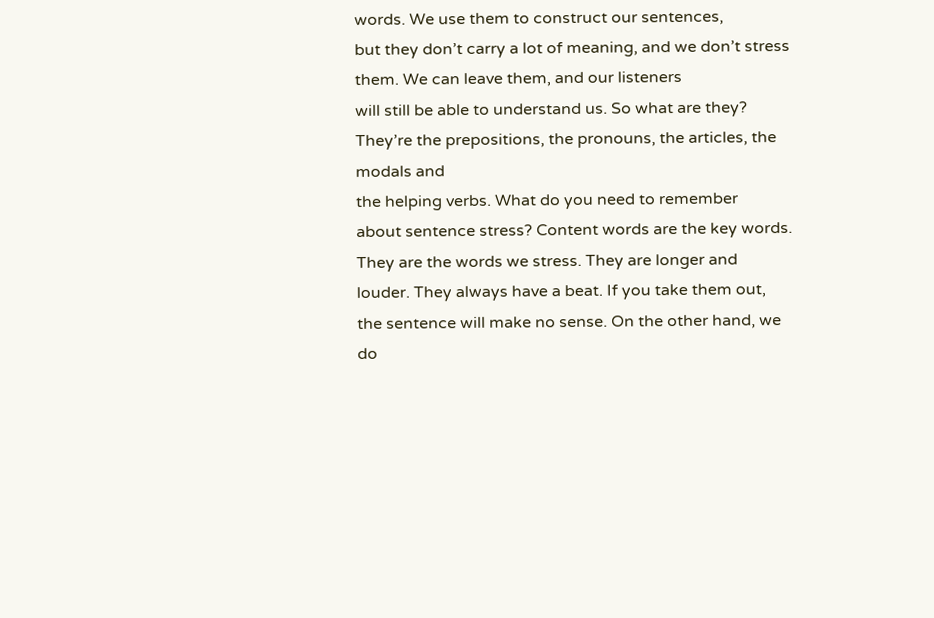words. We use them to construct our sentences,
but they don’t carry a lot of meaning, and we don’t stress them. We can leave them, and our listeners
will still be able to understand us. So what are they? They’re the prepositions, the pronouns, the articles, the modals and
the helping verbs. What do you need to remember
about sentence stress? Content words are the key words. They are the words we stress. They are longer and louder. They always have a beat. If you take them out,
the sentence will make no sense. On the other hand, we do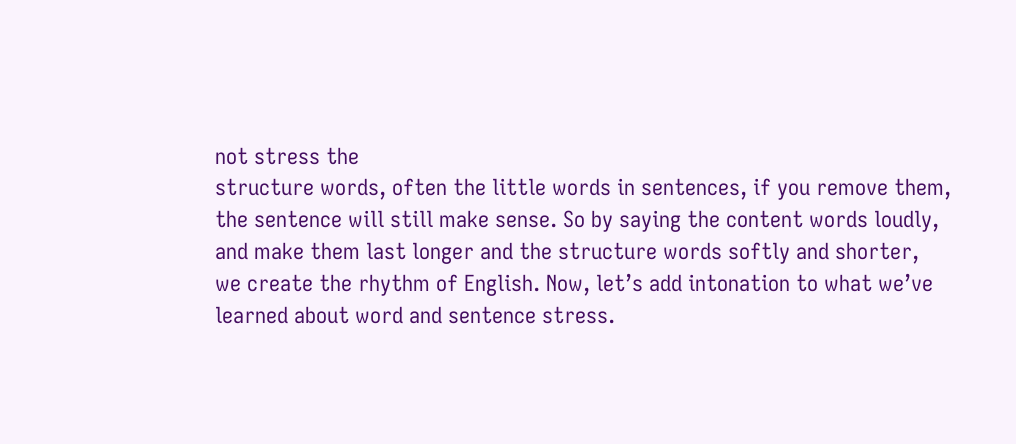not stress the
structure words, often the little words in sentences, if you remove them,
the sentence will still make sense. So by saying the content words loudly,
and make them last longer and the structure words softly and shorter,
we create the rhythm of English. Now, let’s add intonation to what we’ve
learned about word and sentence stress.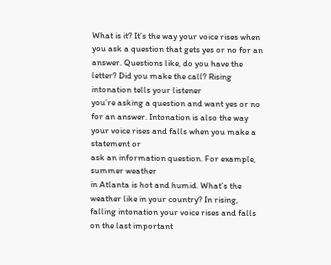What is it? It’s the way your voice rises when
you ask a question that gets yes or no for an answer. Questions like, do you have the letter? Did you make the call? Rising intonation tells your listener
you’re asking a question and want yes or no for an answer. Intonation is also the way
your voice rises and falls when you make a statement or
ask an information question. For example, summer weather
in Atlanta is hot and humid. What’s the weather like in your country? In rising,
falling intonation your voice rises and falls on the last important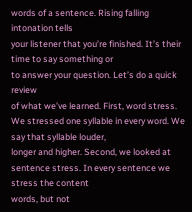words of a sentence. Rising falling intonation tells
your listener that you’re finished. It’s their time to say something or
to answer your question. Let’s do a quick review
of what we’ve learned. First, word stress. We stressed one syllable in every word. We say that syllable louder,
longer and higher. Second, we looked at sentence stress. In every sentence we stress the content
words, but not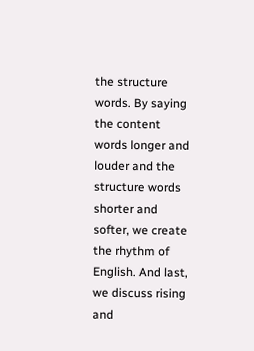the structure words. By saying the content words longer and
louder and the structure words shorter and softer, we create the rhythm of English. And last, we discuss rising and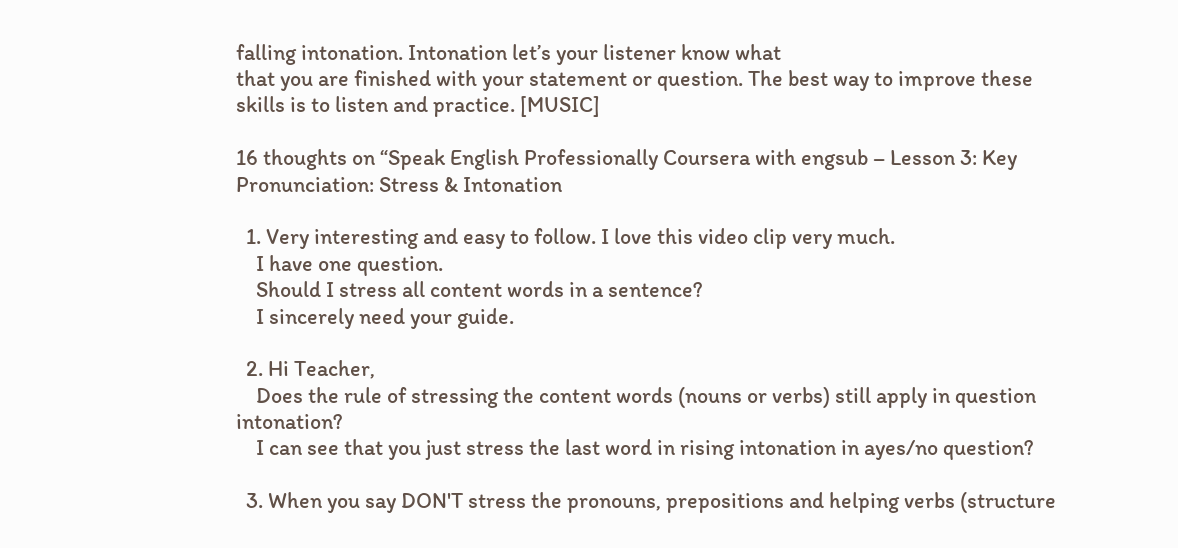falling intonation. Intonation let’s your listener know what
that you are finished with your statement or question. The best way to improve these
skills is to listen and practice. [MUSIC]

16 thoughts on “Speak English Professionally Coursera with engsub – Lesson 3: Key Pronunciation: Stress & Intonation

  1. Very interesting and easy to follow. I love this video clip very much.
    I have one question.
    Should I stress all content words in a sentence?
    I sincerely need your guide.

  2. Hi Teacher,
    Does the rule of stressing the content words (nouns or verbs) still apply in question intonation?
    I can see that you just stress the last word in rising intonation in ayes/no question?

  3. When you say DON'T stress the pronouns, prepositions and helping verbs (structure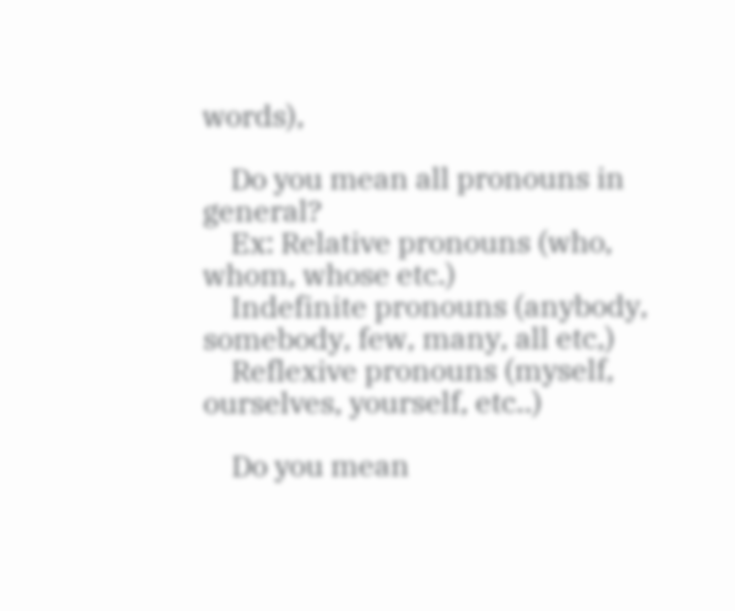words),

    Do you mean all pronouns in general?
    Ex: Relative pronouns (who, whom, whose etc.)
    Indefinite pronouns (anybody, somebody, few, many, all etc,)
    Reflexive pronouns (myself, ourselves, yourself, etc..)

    Do you mean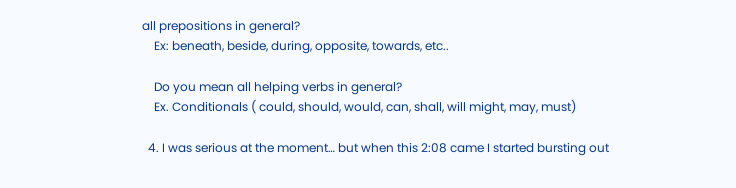all prepositions in general?
    Ex: beneath, beside, during, opposite, towards, etc..

    Do you mean all helping verbs in general?
    Ex. Conditionals ( could, should, would, can, shall, will might, may, must)

  4. I was serious at the moment… but when this 2:08 came I started bursting out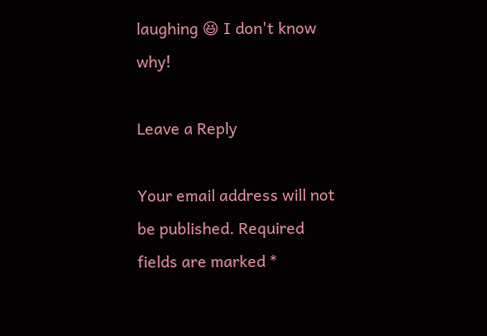laughing 😆 I don't know why!

Leave a Reply

Your email address will not be published. Required fields are marked *